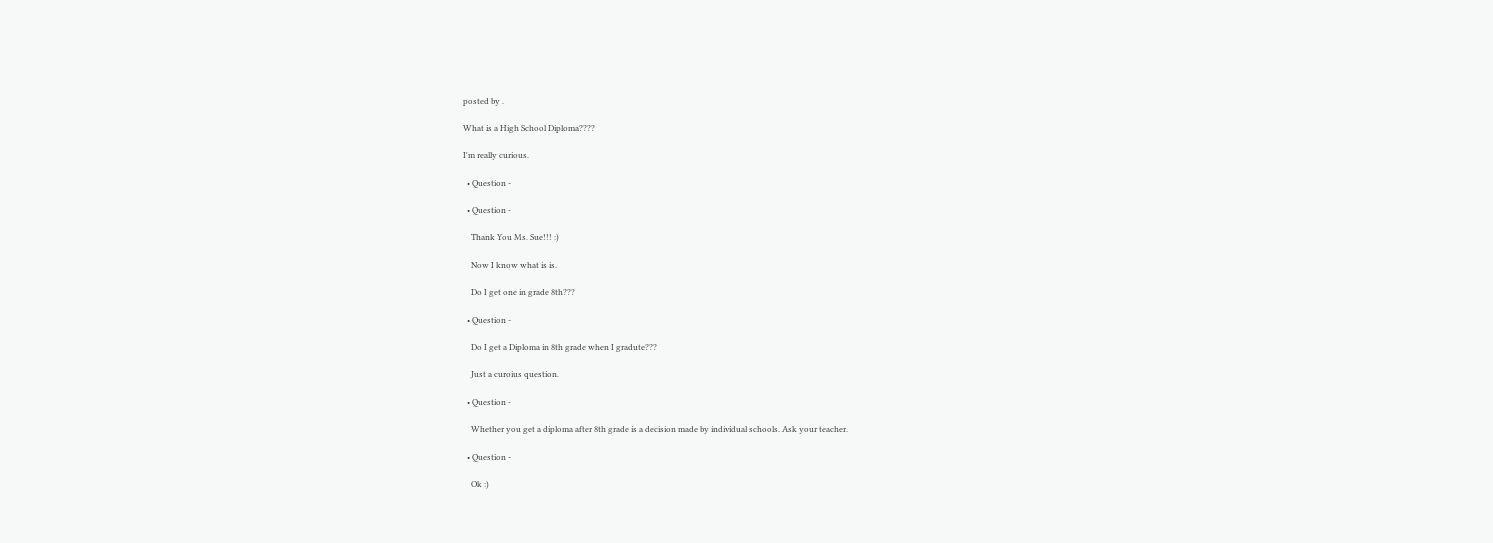posted by .

What is a High School Diploma????

I'm really curious.

  • Question -

  • Question -

    Thank You Ms. Sue!!! :)

    Now I know what is is.

    Do I get one in grade 8th???

  • Question -

    Do I get a Diploma in 8th grade when I gradute???

    Just a curoius question.

  • Question -

    Whether you get a diploma after 8th grade is a decision made by individual schools. Ask your teacher.

  • Question -

    Ok :)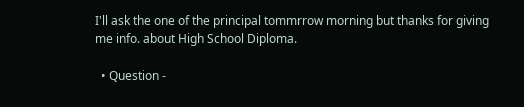I'll ask the one of the principal tommrrow morning but thanks for giving me info. about High School Diploma.

  • Question -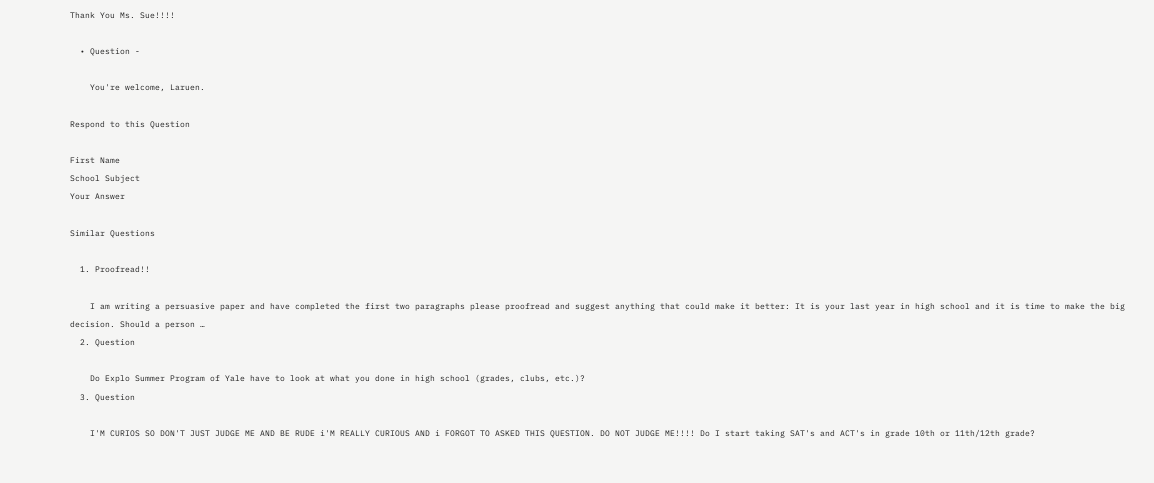Thank You Ms. Sue!!!!

  • Question -

    You're welcome, Laruen.

Respond to this Question

First Name
School Subject
Your Answer

Similar Questions

  1. Proofread!!

    I am writing a persuasive paper and have completed the first two paragraphs please proofread and suggest anything that could make it better: It is your last year in high school and it is time to make the big decision. Should a person …
  2. Question

    Do Explo Summer Program of Yale have to look at what you done in high school (grades, clubs, etc.)?
  3. Question

    I'M CURIOS SO DON'T JUST JUDGE ME AND BE RUDE i'M REALLY CURIOUS AND i FORGOT TO ASKED THIS QUESTION. DO NOT JUDGE ME!!!! Do I start taking SAT's and ACT's in grade 10th or 11th/12th grade?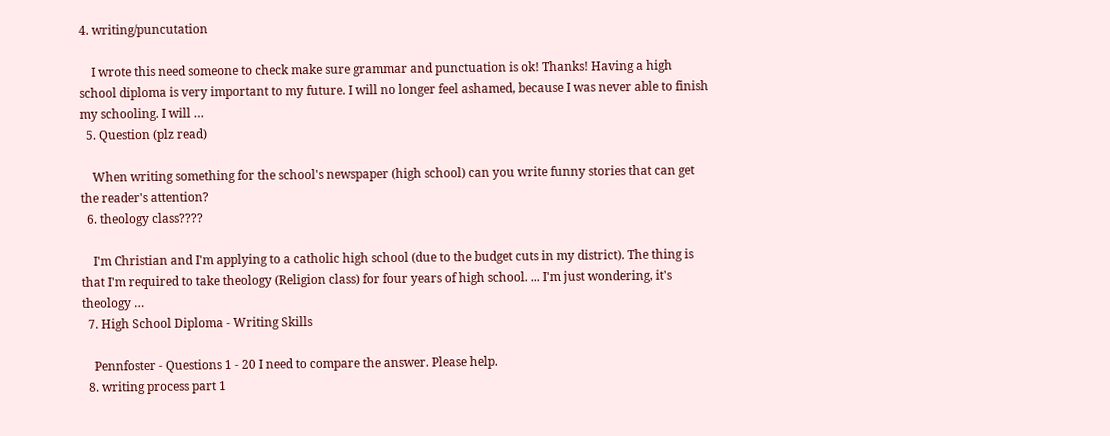4. writing/puncutation

    I wrote this need someone to check make sure grammar and punctuation is ok! Thanks! Having a high school diploma is very important to my future. I will no longer feel ashamed, because I was never able to finish my schooling. I will …
  5. Question (plz read)

    When writing something for the school's newspaper (high school) can you write funny stories that can get the reader's attention?
  6. theology class????

    I'm Christian and I'm applying to a catholic high school (due to the budget cuts in my district). The thing is that I'm required to take theology (Religion class) for four years of high school. ... I'm just wondering, it's theology …
  7. High School Diploma - Writing Skills

    Pennfoster - Questions 1 - 20 I need to compare the answer. Please help.
  8. writing process part 1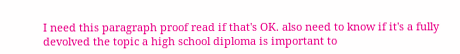I need this paragraph proof read if that's OK. also need to know if it's a fully devolved the topic a high school diploma is important to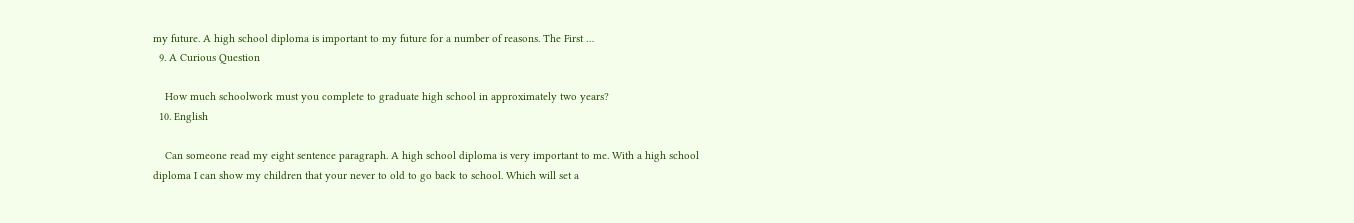my future. A high school diploma is important to my future for a number of reasons. The First …
  9. A Curious Question

    How much schoolwork must you complete to graduate high school in approximately two years?
  10. English

    Can someone read my eight sentence paragraph. A high school diploma is very important to me. With a high school diploma I can show my children that your never to old to go back to school. Which will set a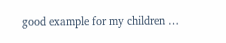good example for my children …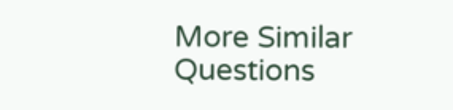More Similar Questions